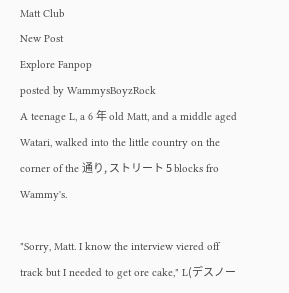Matt Club
New Post
Explore Fanpop
posted by WammysBoyzRock
A teenage L, a 6 年 old Matt, and a middle aged Watari, walked into the little country on the corner of the 通り, ストリート 5 blocks fro Wammy's.

"Sorry, Matt. I know the interview viered off track but I needed to get ore cake," L(デスノー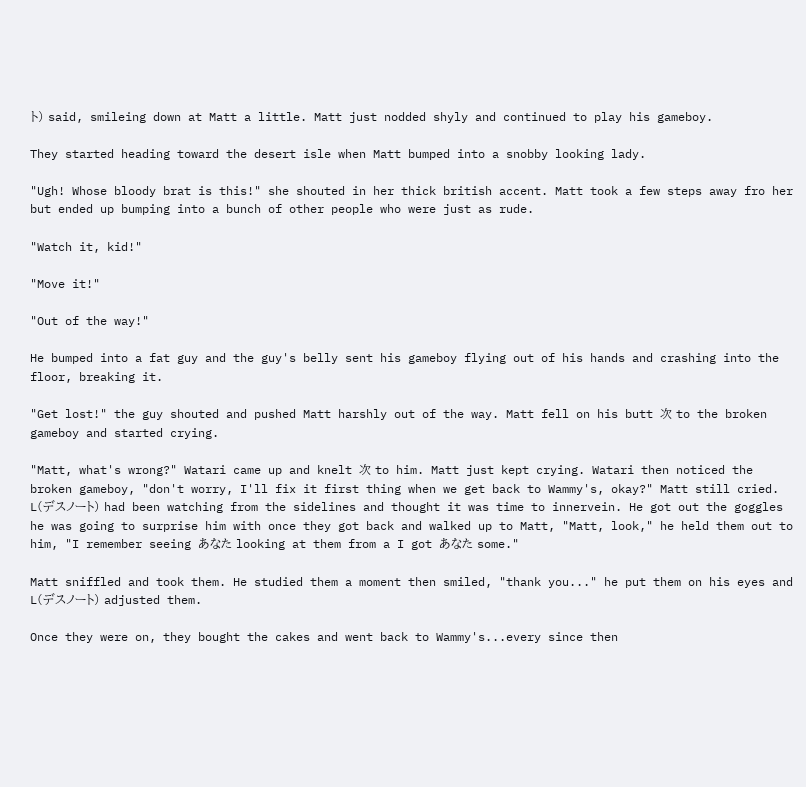ト) said, smileing down at Matt a little. Matt just nodded shyly and continued to play his gameboy.

They started heading toward the desert isle when Matt bumped into a snobby looking lady.

"Ugh! Whose bloody brat is this!" she shouted in her thick british accent. Matt took a few steps away fro her but ended up bumping into a bunch of other people who were just as rude.

"Watch it, kid!"

"Move it!"

"Out of the way!"

He bumped into a fat guy and the guy's belly sent his gameboy flying out of his hands and crashing into the floor, breaking it.

"Get lost!" the guy shouted and pushed Matt harshly out of the way. Matt fell on his butt 次 to the broken gameboy and started crying.

"Matt, what's wrong?" Watari came up and knelt 次 to him. Matt just kept crying. Watari then noticed the broken gameboy, "don't worry, I'll fix it first thing when we get back to Wammy's, okay?" Matt still cried. L(デスノート) had been watching from the sidelines and thought it was time to innervein. He got out the goggles he was going to surprise him with once they got back and walked up to Matt, "Matt, look," he held them out to him, "I remember seeing あなた looking at them from a I got あなた some."

Matt sniffled and took them. He studied them a moment then smiled, "thank you..." he put them on his eyes and L(デスノート) adjusted them.

Once they were on, they bought the cakes and went back to Wammy's...every since then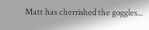Matt has cherrished the goggles...